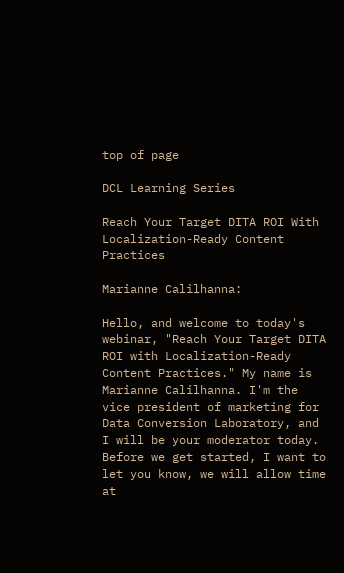top of page

DCL Learning Series

Reach Your Target DITA ROI With Localization-Ready Content Practices

Marianne Calilhanna:

Hello, and welcome to today's webinar, "Reach Your Target DITA ROI with Localization-Ready Content Practices." My name is Marianne Calilhanna. I'm the vice president of marketing for Data Conversion Laboratory, and I will be your moderator today. Before we get started, I want to let you know, we will allow time at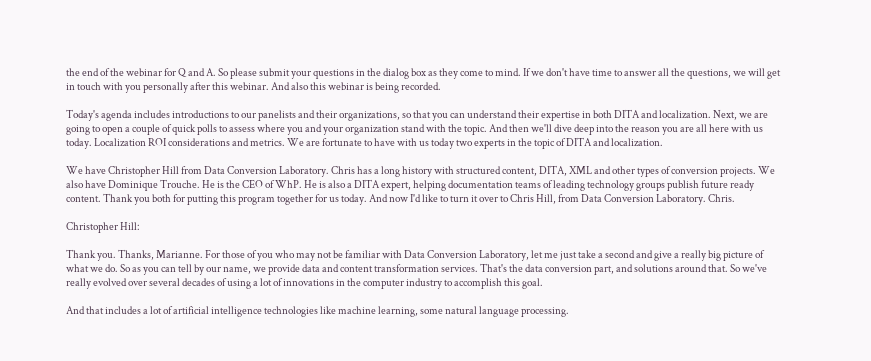the end of the webinar for Q and A. So please submit your questions in the dialog box as they come to mind. If we don't have time to answer all the questions, we will get in touch with you personally after this webinar. And also this webinar is being recorded.

Today's agenda includes introductions to our panelists and their organizations, so that you can understand their expertise in both DITA and localization. Next, we are going to open a couple of quick polls to assess where you and your organization stand with the topic. And then we'll dive deep into the reason you are all here with us today. Localization ROI considerations and metrics. We are fortunate to have with us today two experts in the topic of DITA and localization.

We have Christopher Hill from Data Conversion Laboratory. Chris has a long history with structured content, DITA, XML and other types of conversion projects. We also have Dominique Trouche. He is the CEO of WhP. He is also a DITA expert, helping documentation teams of leading technology groups publish future ready content. Thank you both for putting this program together for us today. And now I'd like to turn it over to Chris Hill, from Data Conversion Laboratory. Chris.

Christopher Hill:

Thank you. Thanks, Marianne. For those of you who may not be familiar with Data Conversion Laboratory, let me just take a second and give a really big picture of what we do. So as you can tell by our name, we provide data and content transformation services. That's the data conversion part, and solutions around that. So we've really evolved over several decades of using a lot of innovations in the computer industry to accomplish this goal.

And that includes a lot of artificial intelligence technologies like machine learning, some natural language processing.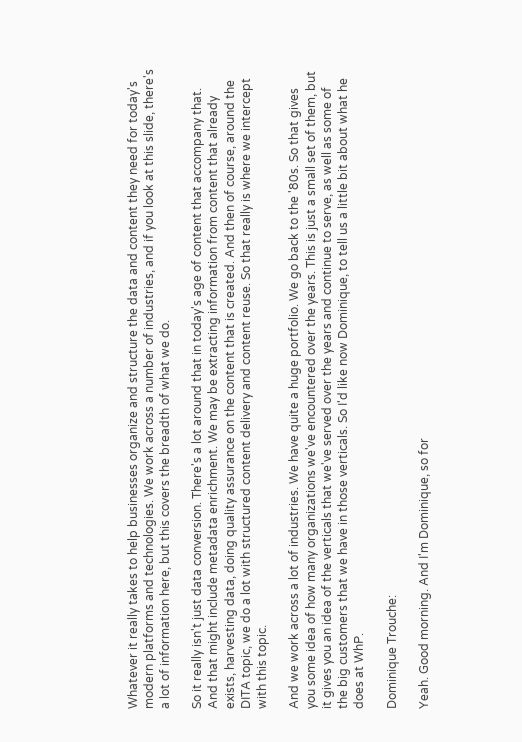Whatever it really takes to help businesses organize and structure the data and content they need for today's modern platforms and technologies. We work across a number of industries, and if you look at this slide, there's a lot of information here, but this covers the breadth of what we do.

So it really isn't just data conversion. There's a lot around that in today's age of content that accompany that. And that might include metadata enrichment. We may be extracting information from content that already exists, harvesting data, doing quality assurance on the content that is created. And then of course, around the DITA topic, we do a lot with structured content delivery and content reuse. So that really is where we intercept with this topic.

And we work across a lot of industries. We have quite a huge portfolio. We go back to the '80s. So that gives you some idea of how many organizations we've encountered over the years. This is just a small set of them, but it gives you an idea of the verticals that we've served over the years and continue to serve, as well as some of the big customers that we have in those verticals. So I'd like now Dominique, to tell us a little bit about what he does at WhP.

Dominique Trouche:

Yeah. Good morning. And I'm Dominique, so for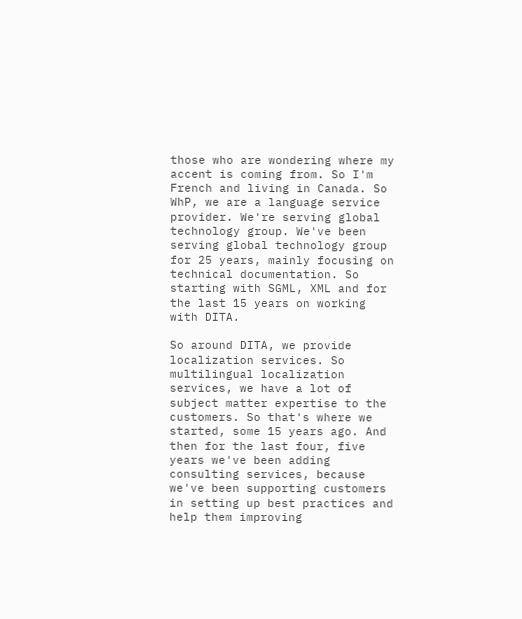those who are wondering where my accent is coming from. So I'm French and living in Canada. So WhP, we are a language service provider. We're serving global technology group. We've been serving global technology group for 25 years, mainly focusing on technical documentation. So starting with SGML, XML and for the last 15 years on working with DITA.

So around DITA, we provide localization services. So multilingual localization services, we have a lot of subject matter expertise to the customers. So that's where we started, some 15 years ago. And then for the last four, five years we've been adding consulting services, because we've been supporting customers in setting up best practices and help them improving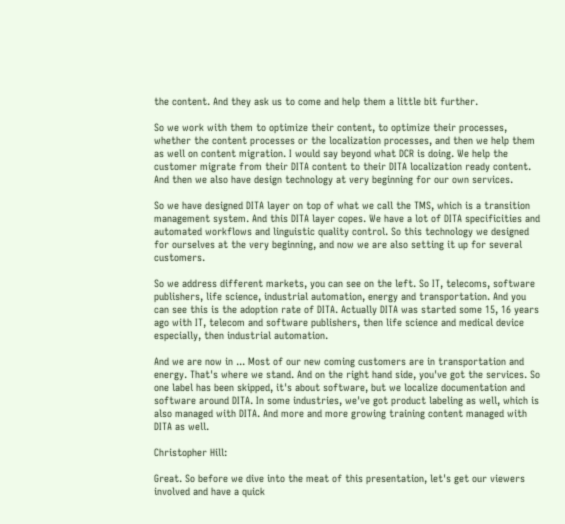the content. And they ask us to come and help them a little bit further.

So we work with them to optimize their content, to optimize their processes, whether the content processes or the localization processes, and then we help them as well on content migration. I would say beyond what DCR is doing. We help the customer migrate from their DITA content to their DITA localization ready content. And then we also have design technology at very beginning for our own services.

So we have designed DITA layer on top of what we call the TMS, which is a transition management system. And this DITA layer copes. We have a lot of DITA specificities and automated workflows and linguistic quality control. So this technology we designed for ourselves at the very beginning, and now we are also setting it up for several customers.

So we address different markets, you can see on the left. So IT, telecoms, software publishers, life science, industrial automation, energy and transportation. And you can see this is the adoption rate of DITA. Actually DITA was started some 15, 16 years ago with IT, telecom and software publishers, then life science and medical device especially, then industrial automation.

And we are now in ... Most of our new coming customers are in transportation and energy. That's where we stand. And on the right hand side, you've got the services. So one label has been skipped, it's about software, but we localize documentation and software around DITA. In some industries, we've got product labeling as well, which is also managed with DITA. And more and more growing training content managed with DITA as well.

Christopher Hill:

Great. So before we dive into the meat of this presentation, let's get our viewers involved and have a quick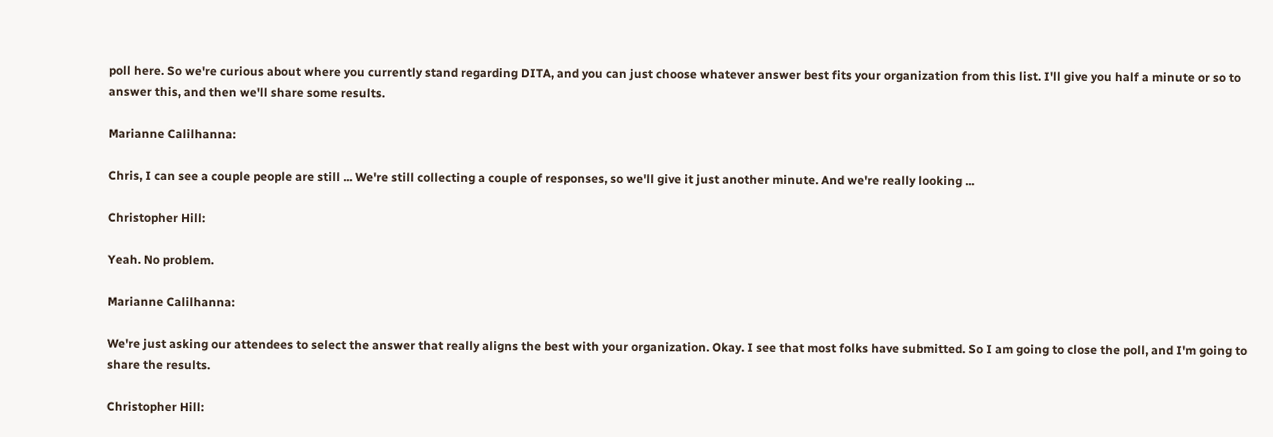poll here. So we're curious about where you currently stand regarding DITA, and you can just choose whatever answer best fits your organization from this list. I'll give you half a minute or so to answer this, and then we'll share some results.

Marianne Calilhanna:

Chris, I can see a couple people are still ... We're still collecting a couple of responses, so we'll give it just another minute. And we're really looking ...

Christopher Hill:

Yeah. No problem.

Marianne Calilhanna:

We're just asking our attendees to select the answer that really aligns the best with your organization. Okay. I see that most folks have submitted. So I am going to close the poll, and I'm going to share the results.

Christopher Hill: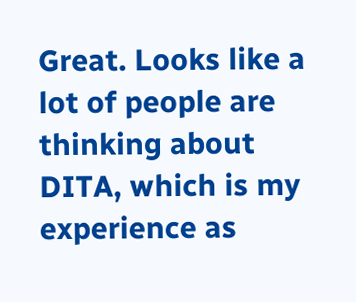Great. Looks like a lot of people are thinking about DITA, which is my experience as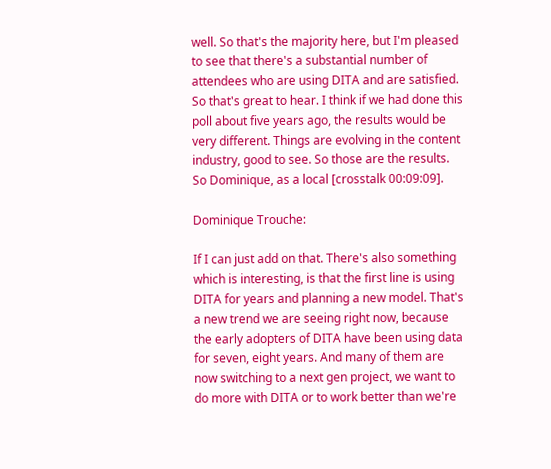well. So that's the majority here, but I'm pleased to see that there's a substantial number of attendees who are using DITA and are satisfied. So that's great to hear. I think if we had done this poll about five years ago, the results would be very different. Things are evolving in the content industry, good to see. So those are the results. So Dominique, as a local [crosstalk 00:09:09].

Dominique Trouche:

If I can just add on that. There's also something which is interesting, is that the first line is using DITA for years and planning a new model. That's a new trend we are seeing right now, because the early adopters of DITA have been using data for seven, eight years. And many of them are now switching to a next gen project, we want to do more with DITA or to work better than we're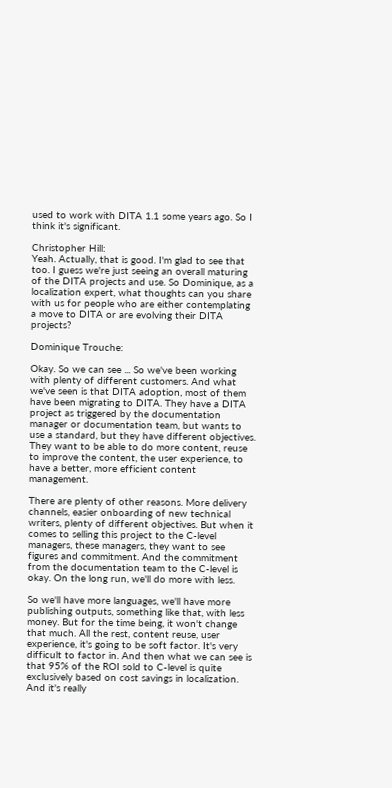used to work with DITA 1.1 some years ago. So I think it's significant.

Christopher Hill:
Yeah. Actually, that is good. I'm glad to see that too. I guess we're just seeing an overall maturing of the DITA projects and use. So Dominique, as a localization expert, what thoughts can you share with us for people who are either contemplating a move to DITA or are evolving their DITA projects?

Dominique Trouche:

Okay. So we can see ... So we've been working with plenty of different customers. And what we've seen is that DITA adoption, most of them have been migrating to DITA. They have a DITA project as triggered by the documentation manager or documentation team, but wants to use a standard, but they have different objectives. They want to be able to do more content, reuse to improve the content, the user experience, to have a better, more efficient content management.

There are plenty of other reasons. More delivery channels, easier onboarding of new technical writers, plenty of different objectives. But when it comes to selling this project to the C-level managers, these managers, they want to see figures and commitment. And the commitment from the documentation team to the C-level is okay. On the long run, we'll do more with less.

So we'll have more languages, we'll have more publishing outputs, something like that, with less money. But for the time being, it won't change that much. All the rest, content reuse, user experience, it's going to be soft factor. It's very difficult to factor in. And then what we can see is that 95% of the ROI sold to C-level is quite exclusively based on cost savings in localization. And it's really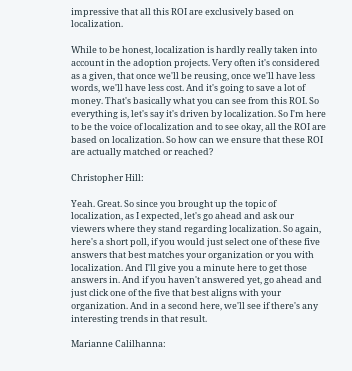impressive that all this ROI are exclusively based on localization.

While to be honest, localization is hardly really taken into account in the adoption projects. Very often it's considered as a given, that once we'll be reusing, once we'll have less words, we'll have less cost. And it's going to save a lot of money. That's basically what you can see from this ROI. So everything is, let's say it's driven by localization. So I'm here to be the voice of localization and to see okay, all the ROI are based on localization. So how can we ensure that these ROI are actually matched or reached?

Christopher Hill:

Yeah. Great. So since you brought up the topic of localization, as I expected, let's go ahead and ask our viewers where they stand regarding localization. So again, here's a short poll, if you would just select one of these five answers that best matches your organization or you with localization. And I'll give you a minute here to get those answers in. And if you haven't answered yet, go ahead and just click one of the five that best aligns with your organization. And in a second here, we'll see if there's any interesting trends in that result.

Marianne Calilhanna: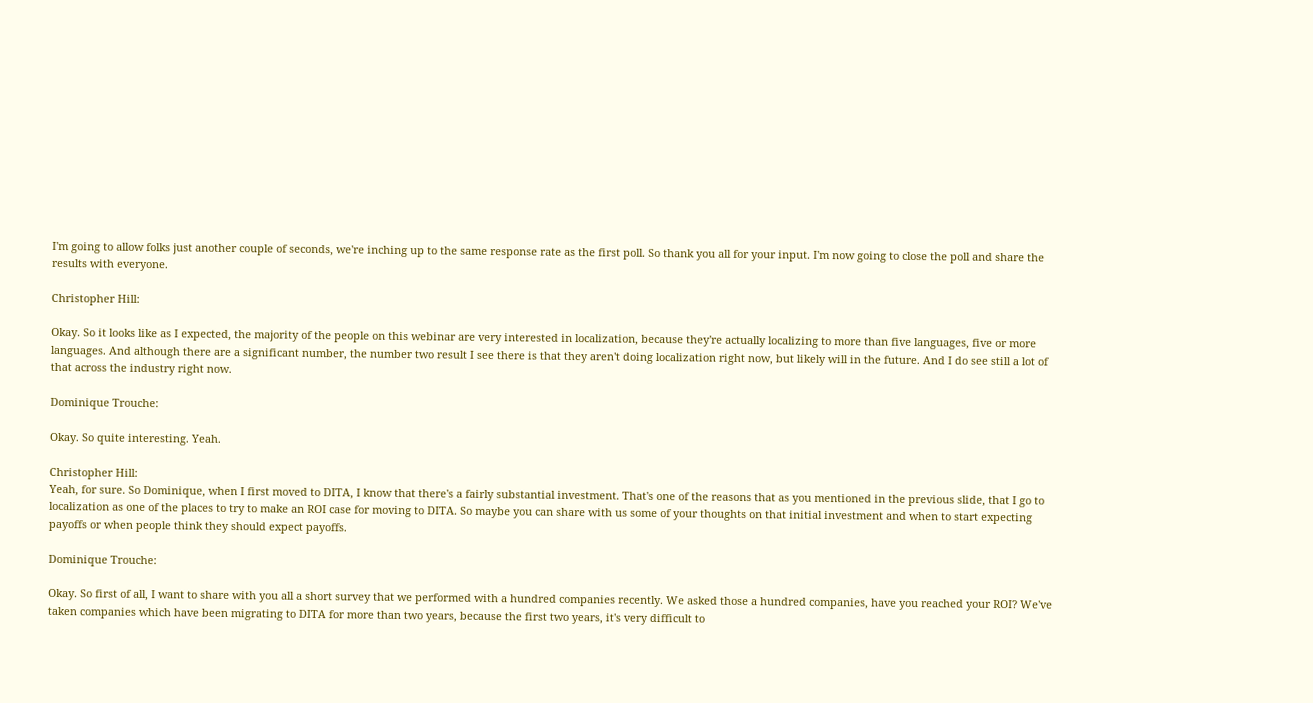I'm going to allow folks just another couple of seconds, we're inching up to the same response rate as the first poll. So thank you all for your input. I'm now going to close the poll and share the results with everyone.

Christopher Hill:

Okay. So it looks like as I expected, the majority of the people on this webinar are very interested in localization, because they're actually localizing to more than five languages, five or more languages. And although there are a significant number, the number two result I see there is that they aren't doing localization right now, but likely will in the future. And I do see still a lot of that across the industry right now.

Dominique Trouche:

Okay. So quite interesting. Yeah.

Christopher Hill:
Yeah, for sure. So Dominique, when I first moved to DITA, I know that there's a fairly substantial investment. That's one of the reasons that as you mentioned in the previous slide, that I go to localization as one of the places to try to make an ROI case for moving to DITA. So maybe you can share with us some of your thoughts on that initial investment and when to start expecting payoffs or when people think they should expect payoffs.

Dominique Trouche:

Okay. So first of all, I want to share with you all a short survey that we performed with a hundred companies recently. We asked those a hundred companies, have you reached your ROI? We've taken companies which have been migrating to DITA for more than two years, because the first two years, it's very difficult to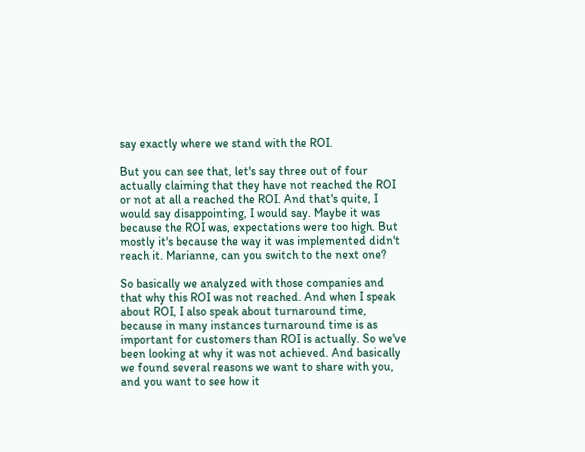say exactly where we stand with the ROI.

But you can see that, let's say three out of four actually claiming that they have not reached the ROI or not at all a reached the ROI. And that's quite, I would say disappointing, I would say. Maybe it was because the ROI was, expectations were too high. But mostly it's because the way it was implemented didn't reach it. Marianne, can you switch to the next one?

So basically we analyzed with those companies and that why this ROI was not reached. And when I speak about ROI, I also speak about turnaround time, because in many instances turnaround time is as important for customers than ROI is actually. So we've been looking at why it was not achieved. And basically we found several reasons we want to share with you, and you want to see how it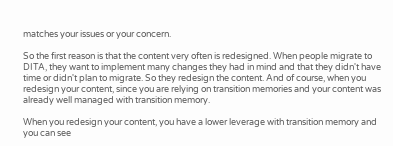matches your issues or your concern.

So the first reason is that the content very often is redesigned. When people migrate to DITA, they want to implement many changes they had in mind and that they didn't have time or didn't plan to migrate. So they redesign the content. And of course, when you redesign your content, since you are relying on transition memories and your content was already well managed with transition memory.

When you redesign your content, you have a lower leverage with transition memory and you can see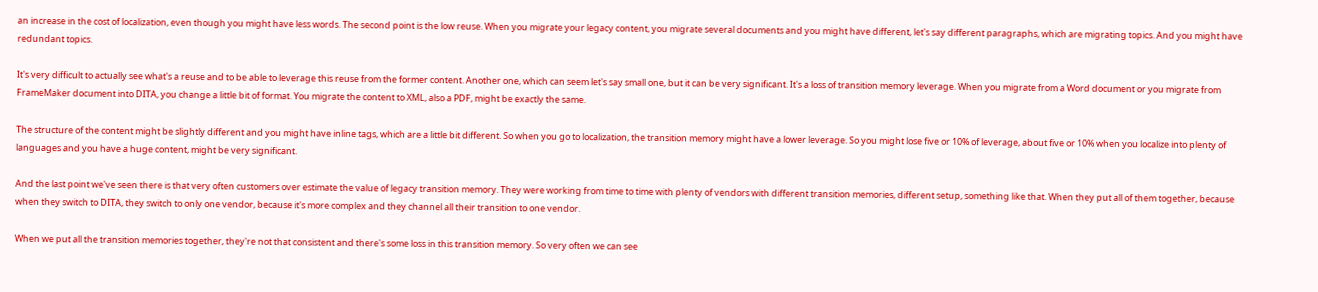an increase in the cost of localization, even though you might have less words. The second point is the low reuse. When you migrate your legacy content, you migrate several documents and you might have different, let's say different paragraphs, which are migrating topics. And you might have redundant topics.

It's very difficult to actually see what's a reuse and to be able to leverage this reuse from the former content. Another one, which can seem let's say small one, but it can be very significant. It's a loss of transition memory leverage. When you migrate from a Word document or you migrate from FrameMaker document into DITA, you change a little bit of format. You migrate the content to XML, also a PDF, might be exactly the same.

The structure of the content might be slightly different and you might have inline tags, which are a little bit different. So when you go to localization, the transition memory might have a lower leverage. So you might lose five or 10% of leverage, about five or 10% when you localize into plenty of languages and you have a huge content, might be very significant.

And the last point we've seen there is that very often customers over estimate the value of legacy transition memory. They were working from time to time with plenty of vendors with different transition memories, different setup, something like that. When they put all of them together, because when they switch to DITA, they switch to only one vendor, because it's more complex and they channel all their transition to one vendor.

When we put all the transition memories together, they're not that consistent and there's some loss in this transition memory. So very often we can see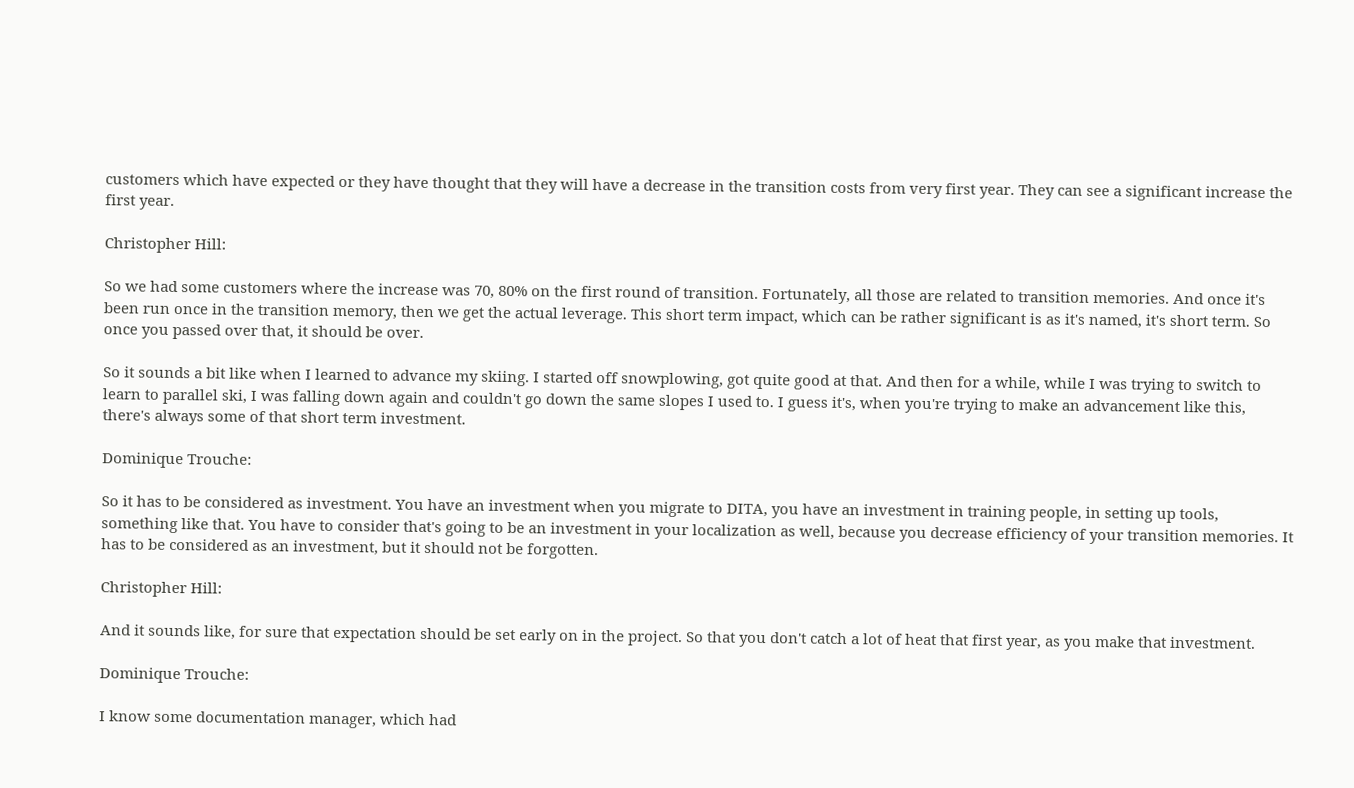customers which have expected or they have thought that they will have a decrease in the transition costs from very first year. They can see a significant increase the first year.

Christopher Hill:

So we had some customers where the increase was 70, 80% on the first round of transition. Fortunately, all those are related to transition memories. And once it's been run once in the transition memory, then we get the actual leverage. This short term impact, which can be rather significant is as it's named, it's short term. So once you passed over that, it should be over.

So it sounds a bit like when I learned to advance my skiing. I started off snowplowing, got quite good at that. And then for a while, while I was trying to switch to learn to parallel ski, I was falling down again and couldn't go down the same slopes I used to. I guess it's, when you're trying to make an advancement like this, there's always some of that short term investment.

Dominique Trouche:

So it has to be considered as investment. You have an investment when you migrate to DITA, you have an investment in training people, in setting up tools, something like that. You have to consider that's going to be an investment in your localization as well, because you decrease efficiency of your transition memories. It has to be considered as an investment, but it should not be forgotten.

Christopher Hill:

And it sounds like, for sure that expectation should be set early on in the project. So that you don't catch a lot of heat that first year, as you make that investment.

Dominique Trouche:

I know some documentation manager, which had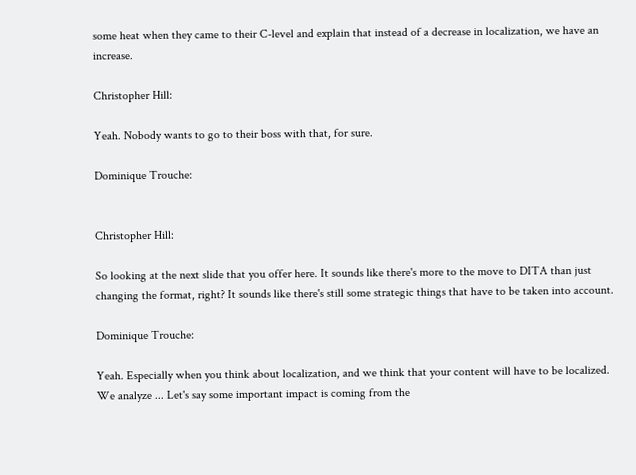some heat when they came to their C-level and explain that instead of a decrease in localization, we have an increase.

Christopher Hill:

Yeah. Nobody wants to go to their boss with that, for sure.

Dominique Trouche:


Christopher Hill:

So looking at the next slide that you offer here. It sounds like there's more to the move to DITA than just changing the format, right? It sounds like there's still some strategic things that have to be taken into account.

Dominique Trouche:

Yeah. Especially when you think about localization, and we think that your content will have to be localized. We analyze ... Let's say some important impact is coming from the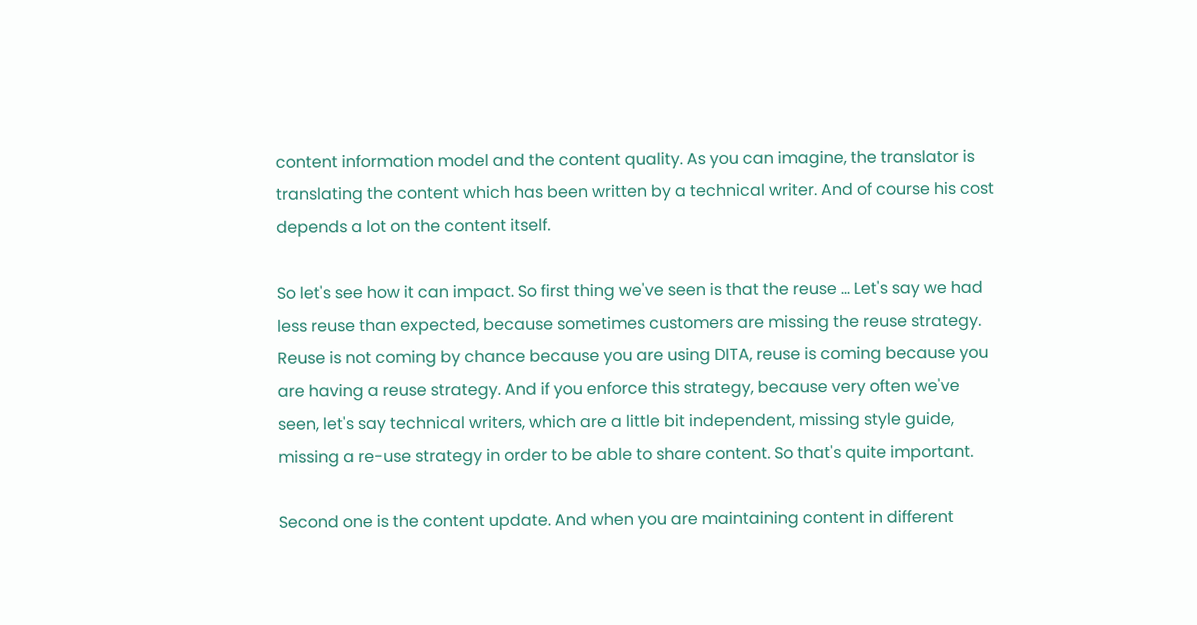content information model and the content quality. As you can imagine, the translator is translating the content which has been written by a technical writer. And of course his cost depends a lot on the content itself.

So let's see how it can impact. So first thing we've seen is that the reuse ... Let's say we had less reuse than expected, because sometimes customers are missing the reuse strategy. Reuse is not coming by chance because you are using DITA, reuse is coming because you are having a reuse strategy. And if you enforce this strategy, because very often we've seen, let's say technical writers, which are a little bit independent, missing style guide, missing a re-use strategy in order to be able to share content. So that's quite important.

Second one is the content update. And when you are maintaining content in different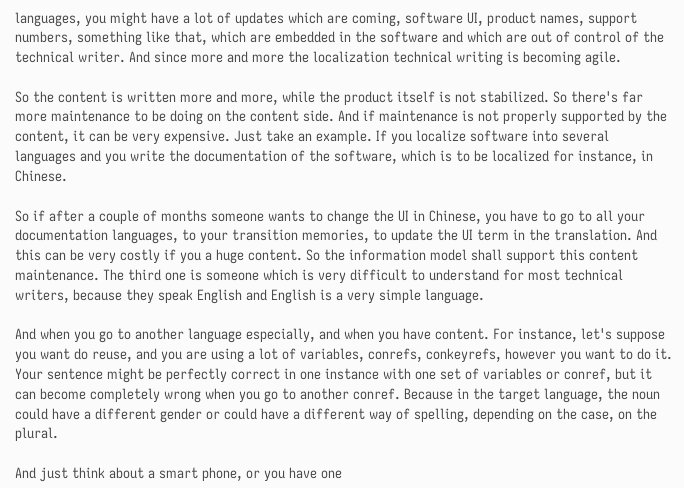languages, you might have a lot of updates which are coming, software UI, product names, support numbers, something like that, which are embedded in the software and which are out of control of the technical writer. And since more and more the localization technical writing is becoming agile.

So the content is written more and more, while the product itself is not stabilized. So there's far more maintenance to be doing on the content side. And if maintenance is not properly supported by the content, it can be very expensive. Just take an example. If you localize software into several languages and you write the documentation of the software, which is to be localized for instance, in Chinese.

So if after a couple of months someone wants to change the UI in Chinese, you have to go to all your documentation languages, to your transition memories, to update the UI term in the translation. And this can be very costly if you a huge content. So the information model shall support this content maintenance. The third one is someone which is very difficult to understand for most technical writers, because they speak English and English is a very simple language.

And when you go to another language especially, and when you have content. For instance, let's suppose you want do reuse, and you are using a lot of variables, conrefs, conkeyrefs, however you want to do it. Your sentence might be perfectly correct in one instance with one set of variables or conref, but it can become completely wrong when you go to another conref. Because in the target language, the noun could have a different gender or could have a different way of spelling, depending on the case, on the plural.

And just think about a smart phone, or you have one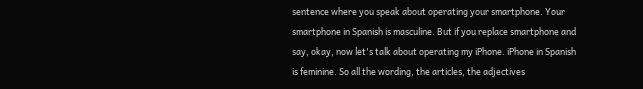sentence where you speak about operating your smartphone. Your smartphone in Spanish is masculine. But if you replace smartphone and say, okay, now let's talk about operating my iPhone. iPhone in Spanish is feminine. So all the wording, the articles, the adjectives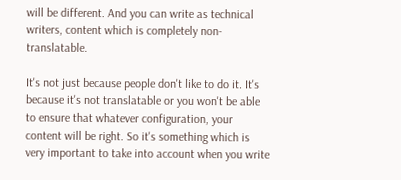will be different. And you can write as technical writers, content which is completely non-translatable.

It's not just because people don't like to do it. It's because it's not translatable or you won't be able to ensure that whatever configuration, your content will be right. So it's something which is very important to take into account when you write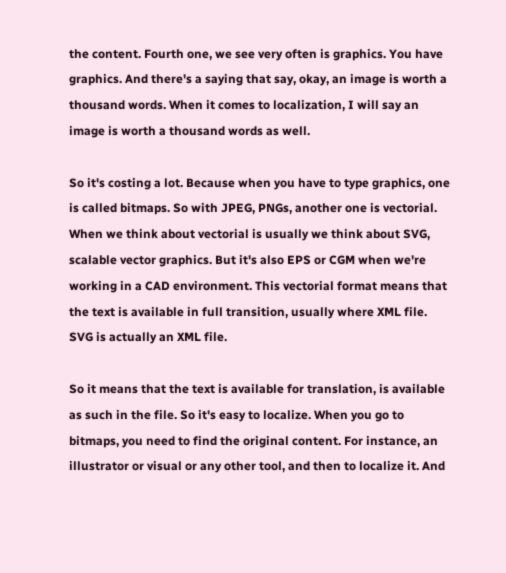the content. Fourth one, we see very often is graphics. You have graphics. And there's a saying that say, okay, an image is worth a thousand words. When it comes to localization, I will say an image is worth a thousand words as well.

So it's costing a lot. Because when you have to type graphics, one is called bitmaps. So with JPEG, PNGs, another one is vectorial. When we think about vectorial is usually we think about SVG, scalable vector graphics. But it's also EPS or CGM when we're working in a CAD environment. This vectorial format means that the text is available in full transition, usually where XML file. SVG is actually an XML file.

So it means that the text is available for translation, is available as such in the file. So it's easy to localize. When you go to bitmaps, you need to find the original content. For instance, an illustrator or visual or any other tool, and then to localize it. And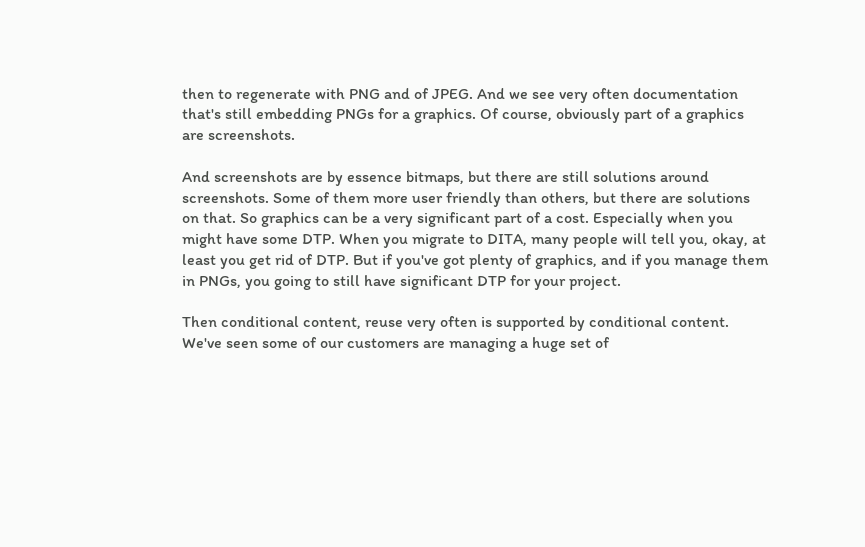then to regenerate with PNG and of JPEG. And we see very often documentation that's still embedding PNGs for a graphics. Of course, obviously part of a graphics are screenshots.

And screenshots are by essence bitmaps, but there are still solutions around screenshots. Some of them more user friendly than others, but there are solutions on that. So graphics can be a very significant part of a cost. Especially when you might have some DTP. When you migrate to DITA, many people will tell you, okay, at least you get rid of DTP. But if you've got plenty of graphics, and if you manage them in PNGs, you going to still have significant DTP for your project.

Then conditional content, reuse very often is supported by conditional content. We've seen some of our customers are managing a huge set of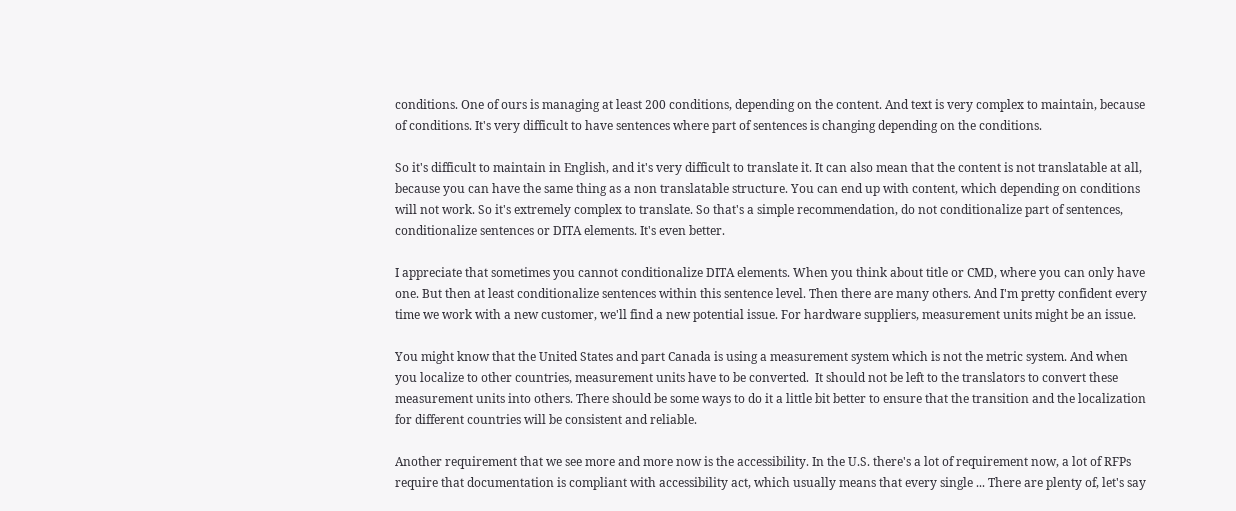conditions. One of ours is managing at least 200 conditions, depending on the content. And text is very complex to maintain, because of conditions. It's very difficult to have sentences where part of sentences is changing depending on the conditions.

So it's difficult to maintain in English, and it's very difficult to translate it. It can also mean that the content is not translatable at all, because you can have the same thing as a non translatable structure. You can end up with content, which depending on conditions will not work. So it's extremely complex to translate. So that's a simple recommendation, do not conditionalize part of sentences, conditionalize sentences or DITA elements. It's even better.

I appreciate that sometimes you cannot conditionalize DITA elements. When you think about title or CMD, where you can only have one. But then at least conditionalize sentences within this sentence level. Then there are many others. And I'm pretty confident every time we work with a new customer, we'll find a new potential issue. For hardware suppliers, measurement units might be an issue.

You might know that the United States and part Canada is using a measurement system which is not the metric system. And when you localize to other countries, measurement units have to be converted.  It should not be left to the translators to convert these measurement units into others. There should be some ways to do it a little bit better to ensure that the transition and the localization for different countries will be consistent and reliable.

Another requirement that we see more and more now is the accessibility. In the U.S. there's a lot of requirement now, a lot of RFPs require that documentation is compliant with accessibility act, which usually means that every single ... There are plenty of, let's say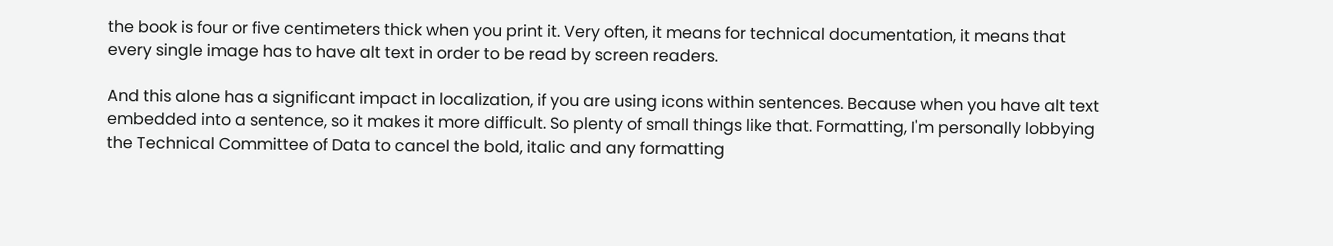the book is four or five centimeters thick when you print it. Very often, it means for technical documentation, it means that every single image has to have alt text in order to be read by screen readers.

And this alone has a significant impact in localization, if you are using icons within sentences. Because when you have alt text embedded into a sentence, so it makes it more difficult. So plenty of small things like that. Formatting, I'm personally lobbying the Technical Committee of Data to cancel the bold, italic and any formatting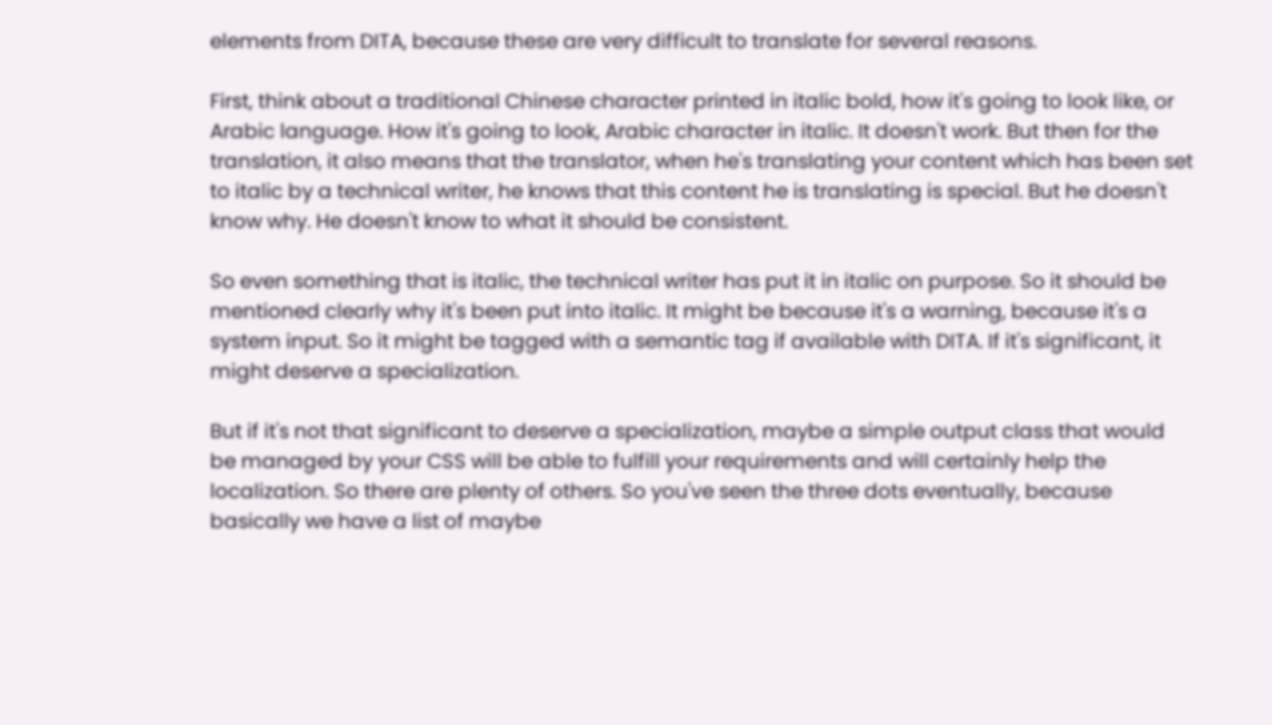elements from DITA, because these are very difficult to translate for several reasons.

First, think about a traditional Chinese character printed in italic bold, how it's going to look like, or Arabic language. How it's going to look, Arabic character in italic. It doesn't work. But then for the translation, it also means that the translator, when he's translating your content which has been set to italic by a technical writer, he knows that this content he is translating is special. But he doesn't know why. He doesn't know to what it should be consistent.

So even something that is italic, the technical writer has put it in italic on purpose. So it should be mentioned clearly why it's been put into italic. It might be because it's a warning, because it's a system input. So it might be tagged with a semantic tag if available with DITA. If it's significant, it might deserve a specialization.

But if it's not that significant to deserve a specialization, maybe a simple output class that would be managed by your CSS will be able to fulfill your requirements and will certainly help the localization. So there are plenty of others. So you've seen the three dots eventually, because basically we have a list of maybe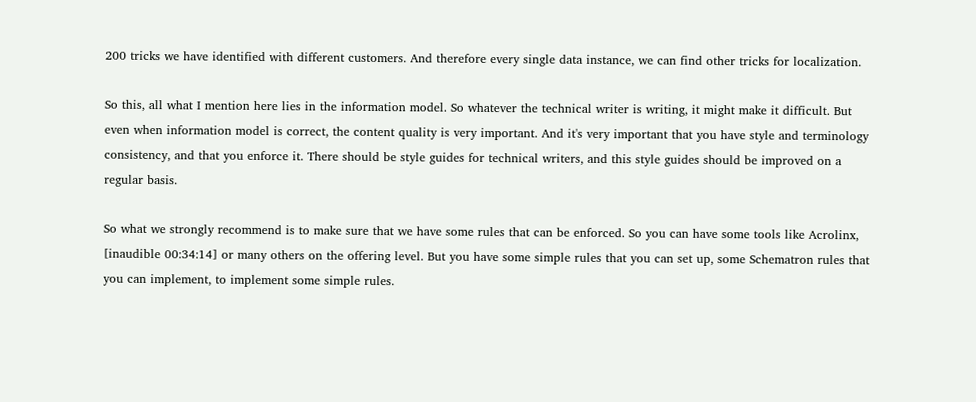200 tricks we have identified with different customers. And therefore every single data instance, we can find other tricks for localization.

So this, all what I mention here lies in the information model. So whatever the technical writer is writing, it might make it difficult. But even when information model is correct, the content quality is very important. And it's very important that you have style and terminology consistency, and that you enforce it. There should be style guides for technical writers, and this style guides should be improved on a regular basis.

So what we strongly recommend is to make sure that we have some rules that can be enforced. So you can have some tools like Acrolinx, [inaudible 00:34:14] or many others on the offering level. But you have some simple rules that you can set up, some Schematron rules that you can implement, to implement some simple rules.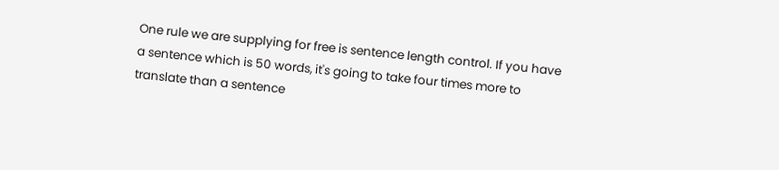One rule we are supplying for free is sentence length control. If you have a sentence which is 50 words, it's going to take four times more to translate than a sentence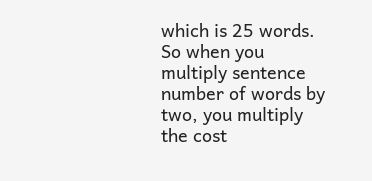which is 25 words. So when you multiply sentence number of words by two, you multiply the cost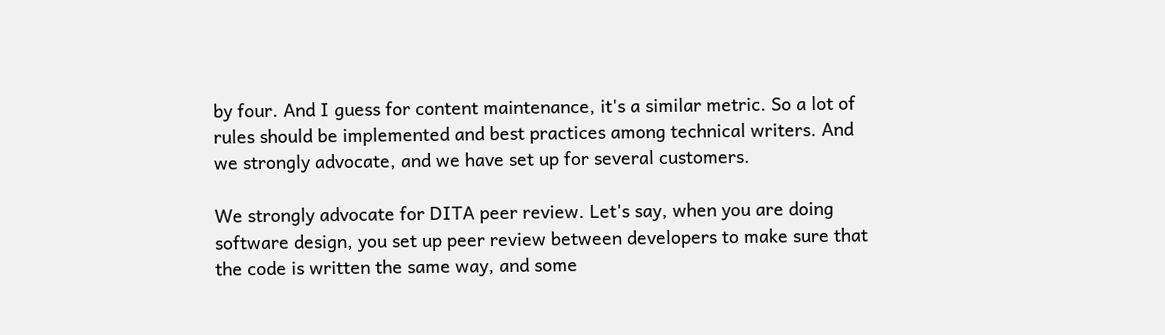by four. And I guess for content maintenance, it's a similar metric. So a lot of rules should be implemented and best practices among technical writers. And we strongly advocate, and we have set up for several customers.

We strongly advocate for DITA peer review. Let's say, when you are doing software design, you set up peer review between developers to make sure that the code is written the same way, and some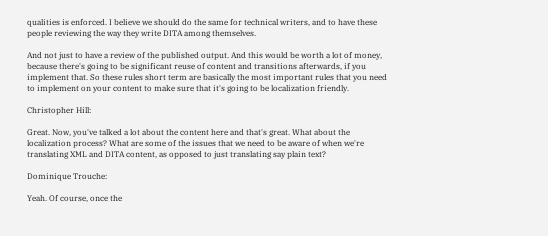qualities is enforced. I believe we should do the same for technical writers, and to have these people reviewing the way they write DITA among themselves.

And not just to have a review of the published output. And this would be worth a lot of money, because there's going to be significant reuse of content and transitions afterwards, if you implement that. So these rules short term are basically the most important rules that you need to implement on your content to make sure that it's going to be localization friendly.

Christopher Hill:

Great. Now, you've talked a lot about the content here and that's great. What about the localization process? What are some of the issues that we need to be aware of when we're translating XML and DITA content, as opposed to just translating say plain text?

Dominique Trouche:

Yeah. Of course, once the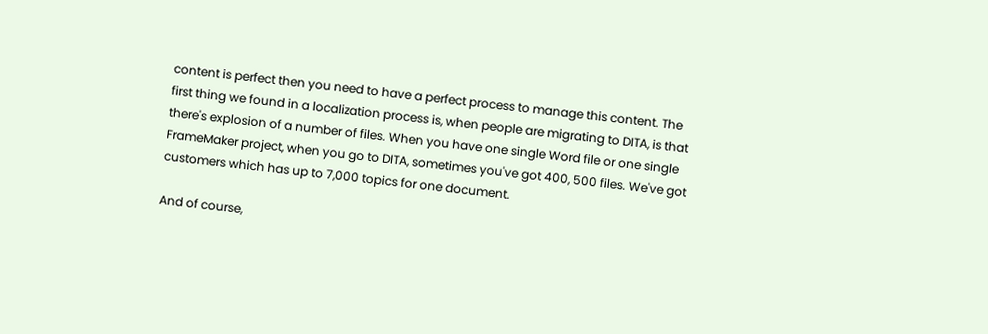content is perfect then you need to have a perfect process to manage this content. The first thing we found in a localization process is, when people are migrating to DITA, is that there's explosion of a number of files. When you have one single Word file or one single FrameMaker project, when you go to DITA, sometimes you've got 400, 500 files. We've got customers which has up to 7,000 topics for one document.

And of course,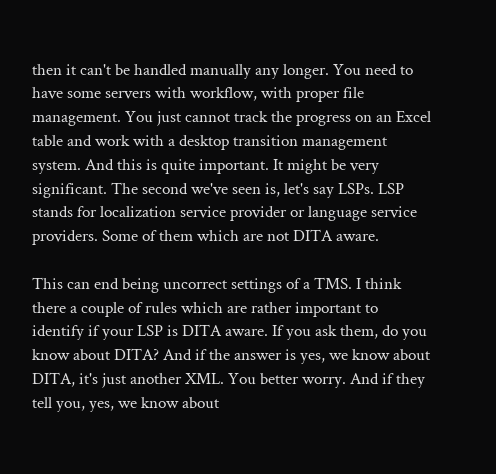then it can't be handled manually any longer. You need to have some servers with workflow, with proper file management. You just cannot track the progress on an Excel table and work with a desktop transition management system. And this is quite important. It might be very significant. The second we've seen is, let's say LSPs. LSP stands for localization service provider or language service providers. Some of them which are not DITA aware.

This can end being uncorrect settings of a TMS. I think there a couple of rules which are rather important to identify if your LSP is DITA aware. If you ask them, do you know about DITA? And if the answer is yes, we know about DITA, it's just another XML. You better worry. And if they tell you, yes, we know about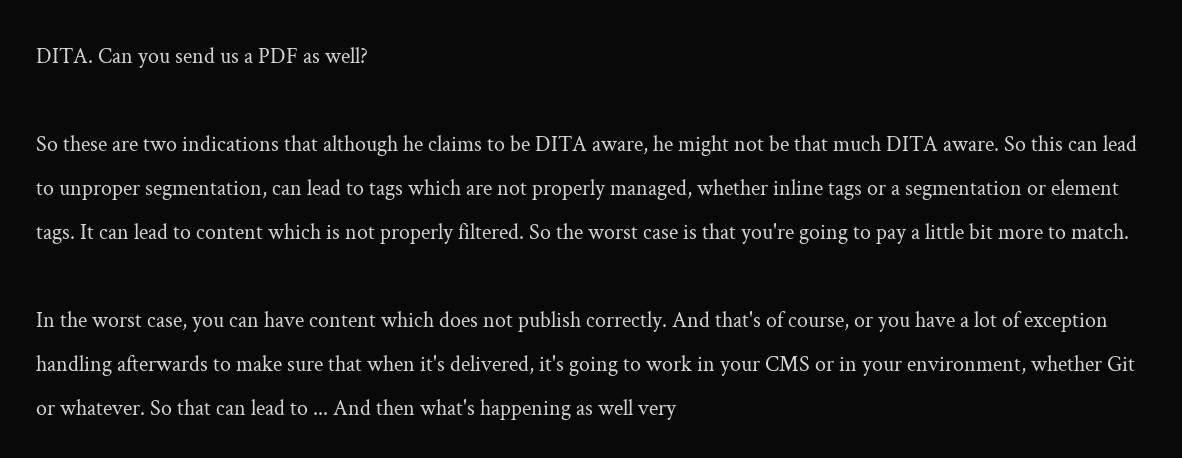DITA. Can you send us a PDF as well?

So these are two indications that although he claims to be DITA aware, he might not be that much DITA aware. So this can lead to unproper segmentation, can lead to tags which are not properly managed, whether inline tags or a segmentation or element tags. It can lead to content which is not properly filtered. So the worst case is that you're going to pay a little bit more to match.

In the worst case, you can have content which does not publish correctly. And that's of course, or you have a lot of exception handling afterwards to make sure that when it's delivered, it's going to work in your CMS or in your environment, whether Git or whatever. So that can lead to ... And then what's happening as well very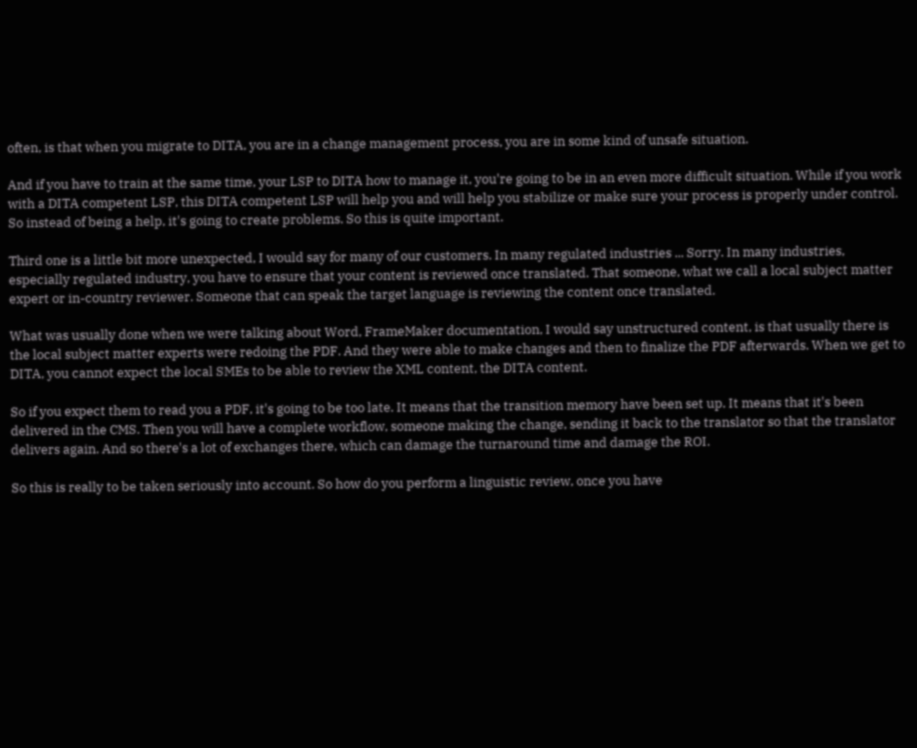often, is that when you migrate to DITA, you are in a change management process, you are in some kind of unsafe situation.

And if you have to train at the same time, your LSP to DITA how to manage it, you're going to be in an even more difficult situation. While if you work with a DITA competent LSP, this DITA competent LSP will help you and will help you stabilize or make sure your process is properly under control. So instead of being a help, it's going to create problems. So this is quite important.

Third one is a little bit more unexpected, I would say for many of our customers. In many regulated industries ... Sorry. In many industries, especially regulated industry, you have to ensure that your content is reviewed once translated. That someone, what we call a local subject matter expert or in-country reviewer. Someone that can speak the target language is reviewing the content once translated.

What was usually done when we were talking about Word, FrameMaker documentation, I would say unstructured content, is that usually there is the local subject matter experts were redoing the PDF. And they were able to make changes and then to finalize the PDF afterwards. When we get to DITA, you cannot expect the local SMEs to be able to review the XML content, the DITA content.

So if you expect them to read you a PDF, it's going to be too late. It means that the transition memory have been set up. It means that it's been delivered in the CMS. Then you will have a complete workflow, someone making the change, sending it back to the translator so that the translator delivers again. And so there's a lot of exchanges there, which can damage the turnaround time and damage the ROI.

So this is really to be taken seriously into account. So how do you perform a linguistic review, once you have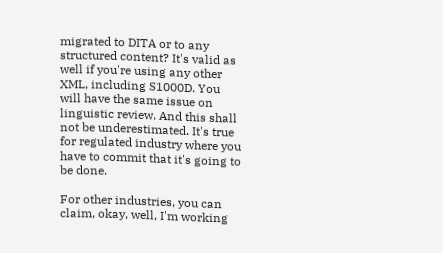migrated to DITA or to any structured content? It's valid as well if you're using any other XML, including S1000D. You will have the same issue on linguistic review. And this shall not be underestimated. It's true for regulated industry where you have to commit that it's going to be done.

For other industries, you can claim, okay, well, I'm working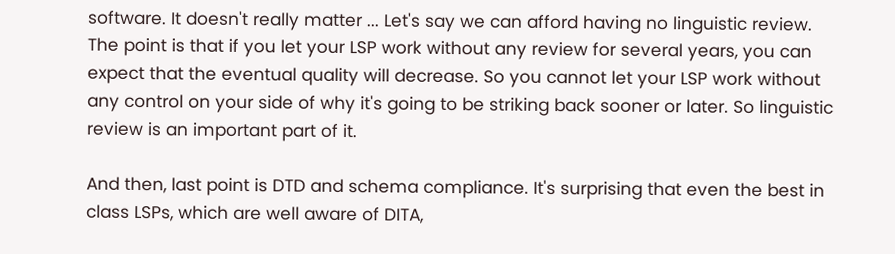software. It doesn't really matter ... Let's say we can afford having no linguistic review. The point is that if you let your LSP work without any review for several years, you can expect that the eventual quality will decrease. So you cannot let your LSP work without any control on your side of why it's going to be striking back sooner or later. So linguistic review is an important part of it.

And then, last point is DTD and schema compliance. It's surprising that even the best in class LSPs, which are well aware of DITA,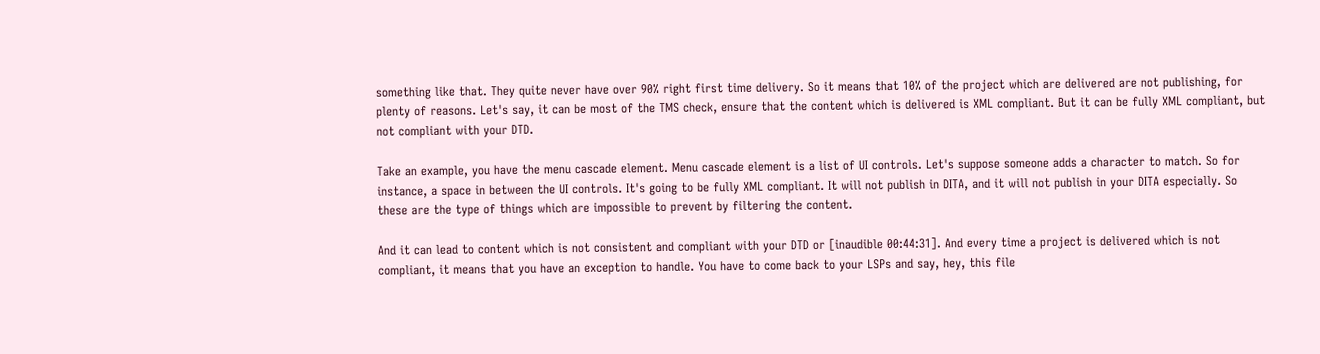something like that. They quite never have over 90% right first time delivery. So it means that 10% of the project which are delivered are not publishing, for plenty of reasons. Let's say, it can be most of the TMS check, ensure that the content which is delivered is XML compliant. But it can be fully XML compliant, but not compliant with your DTD.

Take an example, you have the menu cascade element. Menu cascade element is a list of UI controls. Let's suppose someone adds a character to match. So for instance, a space in between the UI controls. It's going to be fully XML compliant. It will not publish in DITA, and it will not publish in your DITA especially. So these are the type of things which are impossible to prevent by filtering the content.

And it can lead to content which is not consistent and compliant with your DTD or [inaudible 00:44:31]. And every time a project is delivered which is not compliant, it means that you have an exception to handle. You have to come back to your LSPs and say, hey, this file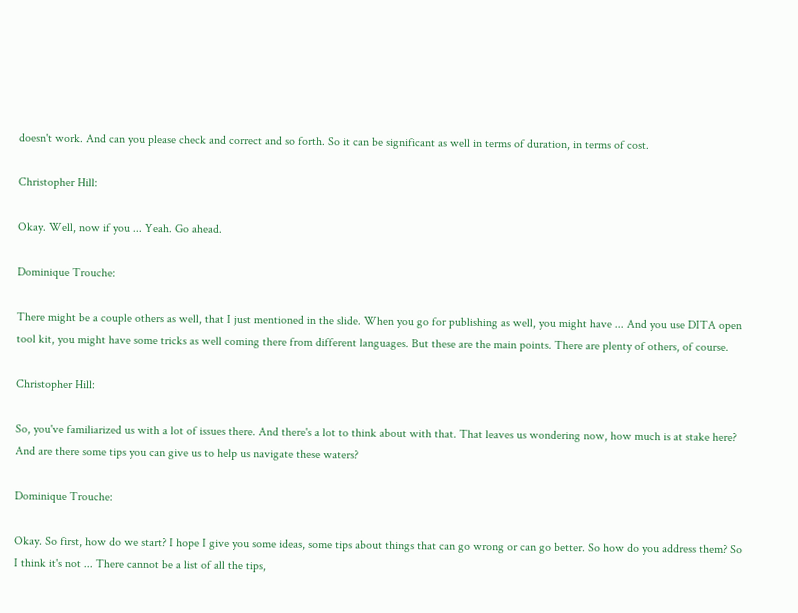doesn't work. And can you please check and correct and so forth. So it can be significant as well in terms of duration, in terms of cost.

Christopher Hill:

Okay. Well, now if you ... Yeah. Go ahead.

Dominique Trouche:

There might be a couple others as well, that I just mentioned in the slide. When you go for publishing as well, you might have ... And you use DITA open tool kit, you might have some tricks as well coming there from different languages. But these are the main points. There are plenty of others, of course.

Christopher Hill:

So, you've familiarized us with a lot of issues there. And there's a lot to think about with that. That leaves us wondering now, how much is at stake here? And are there some tips you can give us to help us navigate these waters?

Dominique Trouche:

Okay. So first, how do we start? I hope I give you some ideas, some tips about things that can go wrong or can go better. So how do you address them? So I think it's not ... There cannot be a list of all the tips,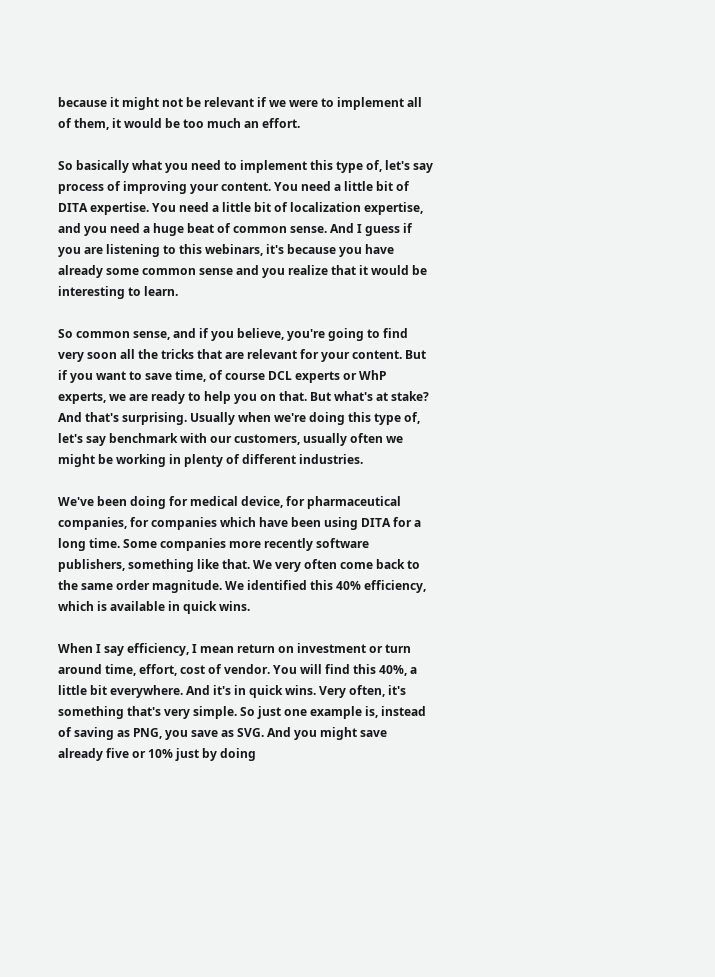because it might not be relevant if we were to implement all of them, it would be too much an effort.

So basically what you need to implement this type of, let's say process of improving your content. You need a little bit of DITA expertise. You need a little bit of localization expertise, and you need a huge beat of common sense. And I guess if you are listening to this webinars, it's because you have already some common sense and you realize that it would be interesting to learn.

So common sense, and if you believe, you're going to find very soon all the tricks that are relevant for your content. But if you want to save time, of course DCL experts or WhP experts, we are ready to help you on that. But what's at stake? And that's surprising. Usually when we're doing this type of, let's say benchmark with our customers, usually often we might be working in plenty of different industries.

We've been doing for medical device, for pharmaceutical companies, for companies which have been using DITA for a long time. Some companies more recently software publishers, something like that. We very often come back to the same order magnitude. We identified this 40% efficiency, which is available in quick wins.

When I say efficiency, I mean return on investment or turn around time, effort, cost of vendor. You will find this 40%, a little bit everywhere. And it's in quick wins. Very often, it's something that's very simple. So just one example is, instead of saving as PNG, you save as SVG. And you might save already five or 10% just by doing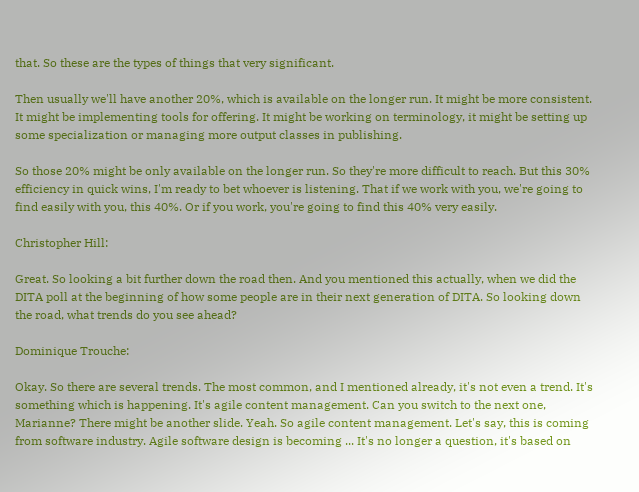that. So these are the types of things that very significant.

Then usually we'll have another 20%, which is available on the longer run. It might be more consistent. It might be implementing tools for offering. It might be working on terminology, it might be setting up some specialization or managing more output classes in publishing.

So those 20% might be only available on the longer run. So they're more difficult to reach. But this 30% efficiency in quick wins, I'm ready to bet whoever is listening. That if we work with you, we're going to find easily with you, this 40%. Or if you work, you're going to find this 40% very easily.

Christopher Hill:

Great. So looking a bit further down the road then. And you mentioned this actually, when we did the DITA poll at the beginning of how some people are in their next generation of DITA. So looking down the road, what trends do you see ahead?

Dominique Trouche:

Okay. So there are several trends. The most common, and I mentioned already, it's not even a trend. It's something which is happening. It's agile content management. Can you switch to the next one, Marianne? There might be another slide. Yeah. So agile content management. Let's say, this is coming from software industry. Agile software design is becoming ... It's no longer a question, it's based on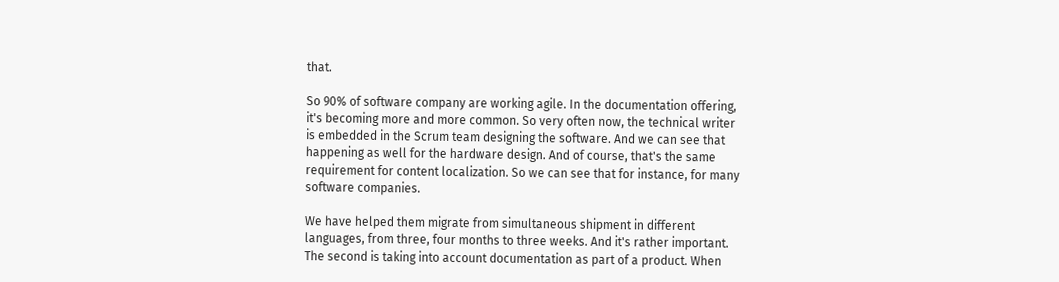that.

So 90% of software company are working agile. In the documentation offering, it's becoming more and more common. So very often now, the technical writer is embedded in the Scrum team designing the software. And we can see that happening as well for the hardware design. And of course, that's the same requirement for content localization. So we can see that for instance, for many software companies.

We have helped them migrate from simultaneous shipment in different languages, from three, four months to three weeks. And it's rather important. The second is taking into account documentation as part of a product. When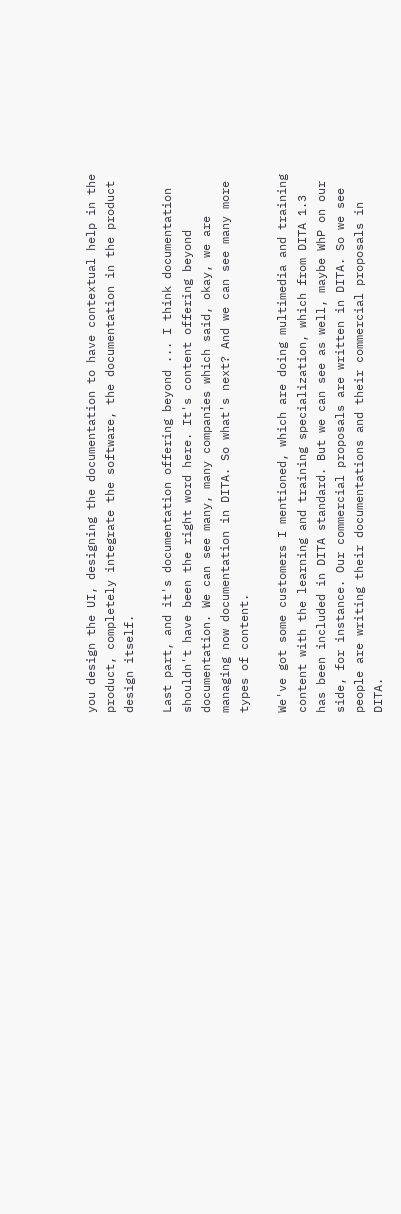you design the UI, designing the documentation to have contextual help in the product, completely integrate the software, the documentation in the product design itself.

Last part, and it's documentation offering beyond ... I think documentation shouldn't have been the right word here. It's content offering beyond documentation. We can see many, many companies which said, okay, we are managing now documentation in DITA. So what's next? And we can see many more types of content.

We've got some customers I mentioned, which are doing multimedia and training content with the learning and training specialization, which from DITA 1.3 has been included in DITA standard. But we can see as well, maybe WhP on our side, for instance. Our commercial proposals are written in DITA. So we see people are writing their documentations and their commercial proposals in DITA.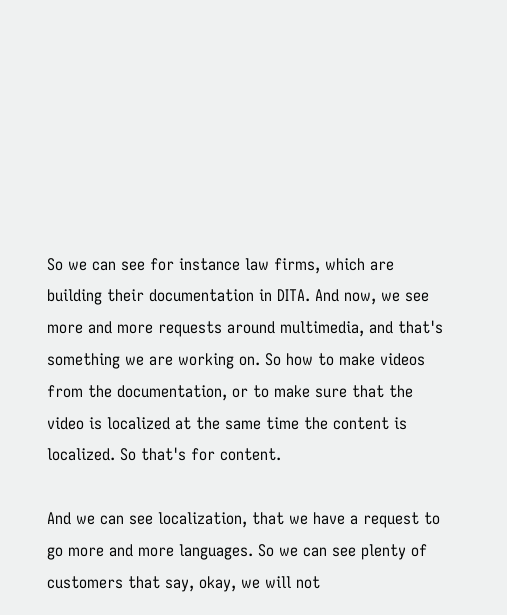So we can see for instance law firms, which are building their documentation in DITA. And now, we see more and more requests around multimedia, and that's something we are working on. So how to make videos from the documentation, or to make sure that the video is localized at the same time the content is localized. So that's for content.

And we can see localization, that we have a request to go more and more languages. So we can see plenty of customers that say, okay, we will not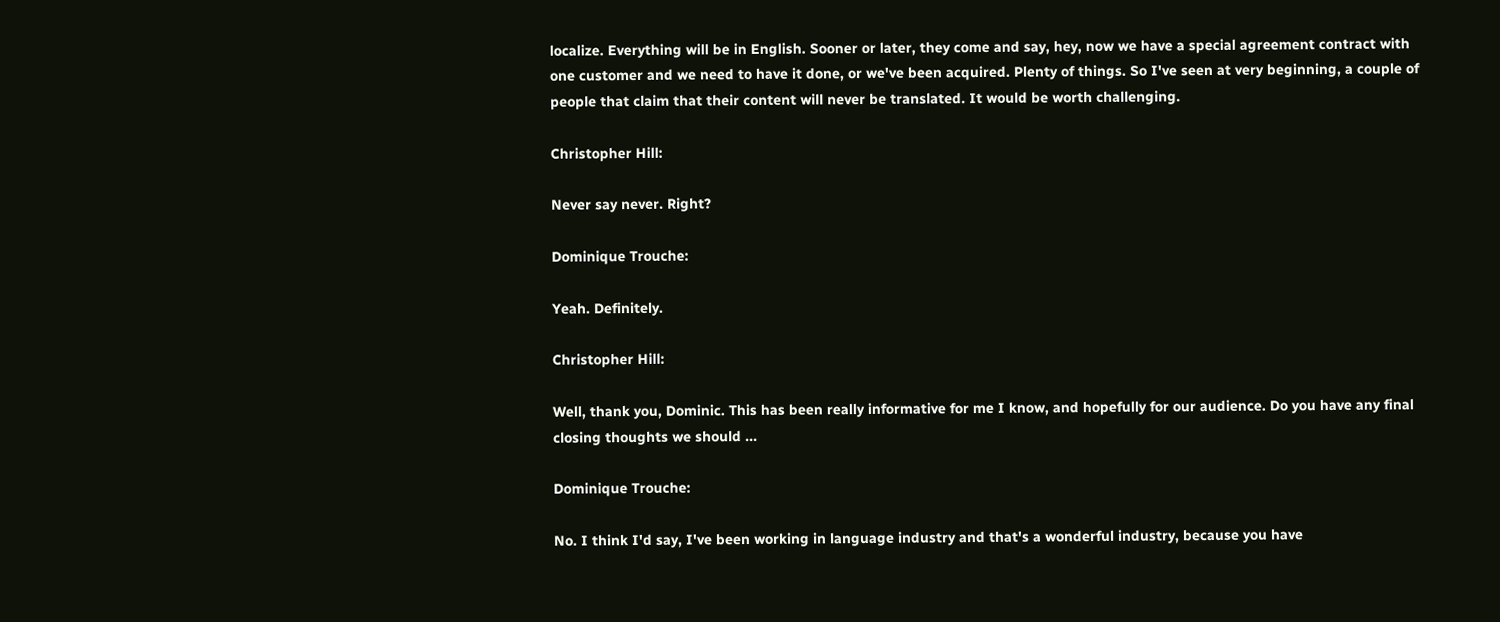localize. Everything will be in English. Sooner or later, they come and say, hey, now we have a special agreement contract with one customer and we need to have it done, or we've been acquired. Plenty of things. So I've seen at very beginning, a couple of people that claim that their content will never be translated. It would be worth challenging.

Christopher Hill:

Never say never. Right?

Dominique Trouche:

Yeah. Definitely.

Christopher Hill:

Well, thank you, Dominic. This has been really informative for me I know, and hopefully for our audience. Do you have any final closing thoughts we should ...

Dominique Trouche:

No. I think I'd say, I've been working in language industry and that's a wonderful industry, because you have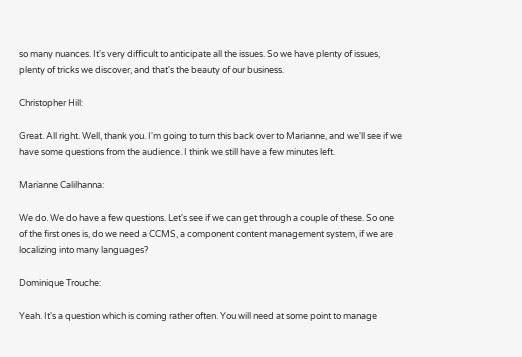so many nuances. It's very difficult to anticipate all the issues. So we have plenty of issues, plenty of tricks we discover, and that's the beauty of our business.

Christopher Hill:

Great. All right. Well, thank you. I'm going to turn this back over to Marianne, and we'll see if we have some questions from the audience. I think we still have a few minutes left.

Marianne Calilhanna:

We do. We do have a few questions. Let's see if we can get through a couple of these. So one of the first ones is, do we need a CCMS, a component content management system, if we are localizing into many languages?

Dominique Trouche:

Yeah. It's a question which is coming rather often. You will need at some point to manage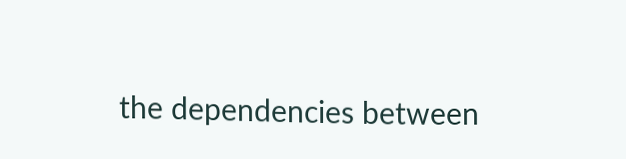the dependencies between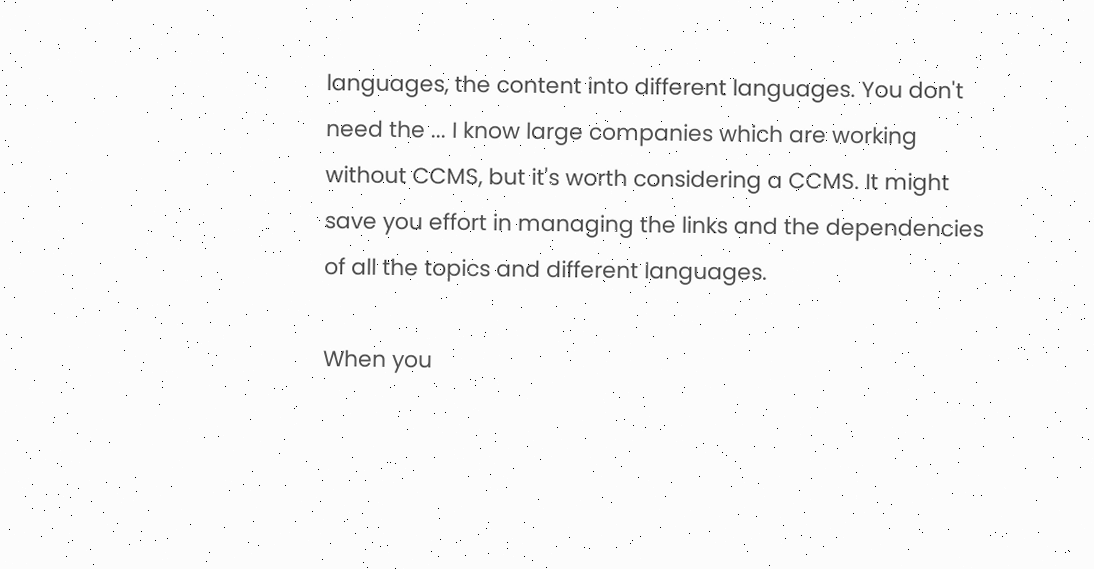languages, the content into different languages. You don't need the ... I know large companies which are working without CCMS, but it's worth considering a CCMS. It might save you effort in managing the links and the dependencies of all the topics and different languages.

When you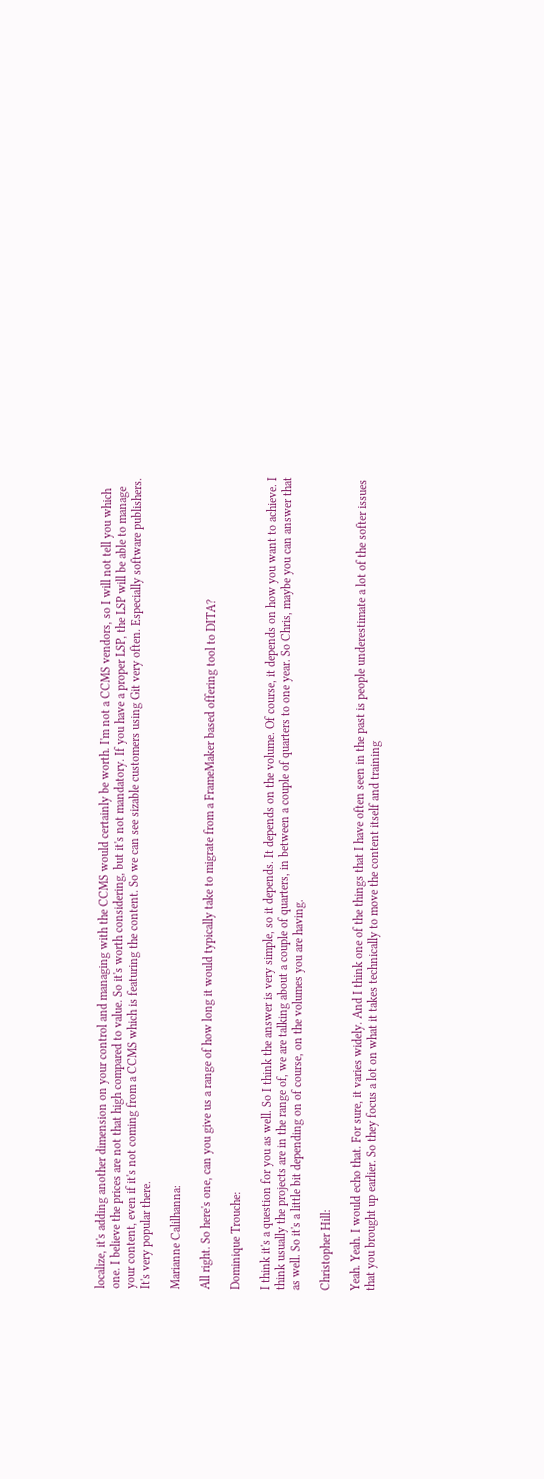localize, it's adding another dimension on your control and managing with the CCMS would certainly be worth. I'm not a CCMS vendors, so I will not tell you which one. I believe the prices are not that high compared to value. So it's worth considering, but it's not mandatory. If you have a proper LSP, the LSP will be able to manage your content, even if it's not coming from a CCMS which is featuring the content. So we can see sizable customers using Git very often. Especially software publishers. It's very popular there.

Marianne Calilhanna:

All right. So here's one, can you give us a range of how long it would typically take to migrate from a FrameMaker based offering tool to DITA?

Dominique Trouche:

I think it's a question for you as well. So I think the answer is very simple, so it depends. It depends on the volume. Of course, it depends on how you want to achieve. I think usually the projects are in the range of, we are talking about a couple of quarters, in between a couple of quarters to one year. So Chris, maybe you can answer that as well. So it's a little bit depending on of course, on the volumes you are having.

Christopher Hill:

Yeah. Yeah. I would echo that. For sure, it varies widely. And I think one of the things that I have often seen in the past is people underestimate a lot of the softer issues that you brought up earlier. So they focus a lot on what it takes technically to move the content itself and training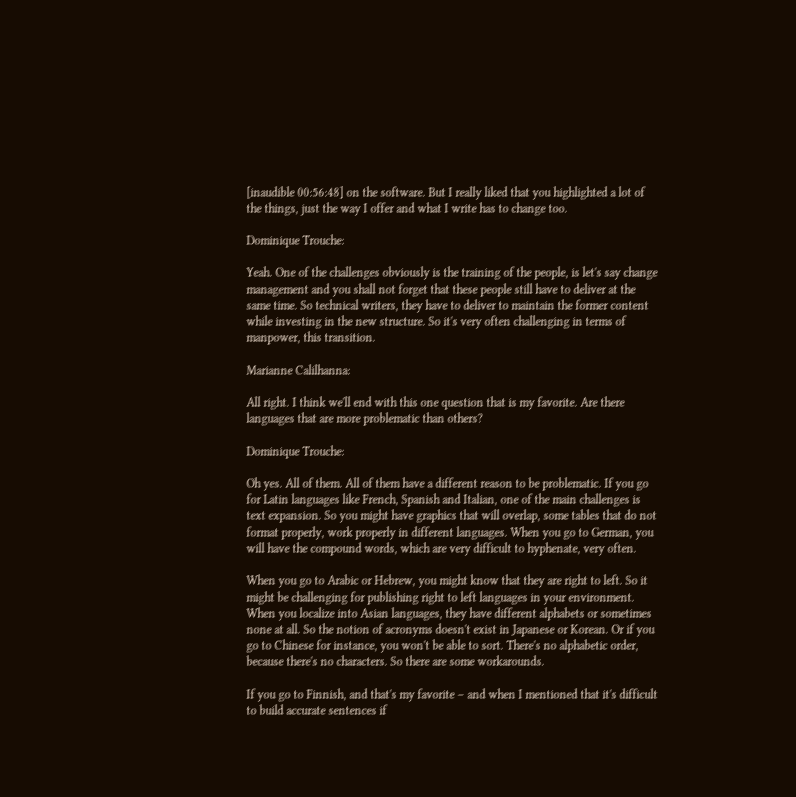[inaudible 00:56:48] on the software. But I really liked that you highlighted a lot of the things, just the way I offer and what I write has to change too.

Dominique Trouche:

Yeah. One of the challenges obviously is the training of the people, is let's say change management and you shall not forget that these people still have to deliver at the same time. So technical writers, they have to deliver to maintain the former content while investing in the new structure. So it's very often challenging in terms of manpower, this transition.

Marianne Calilhanna:

All right. I think we'll end with this one question that is my favorite. Are there languages that are more problematic than others?

Dominique Trouche:

Oh yes. All of them. All of them have a different reason to be problematic. If you go for Latin languages like French, Spanish and Italian, one of the main challenges is text expansion. So you might have graphics that will overlap, some tables that do not format properly, work properly in different languages. When you go to German, you will have the compound words, which are very difficult to hyphenate, very often.

When you go to Arabic or Hebrew, you might know that they are right to left. So it might be challenging for publishing right to left languages in your environment. When you localize into Asian languages, they have different alphabets or sometimes none at all. So the notion of acronyms doesn't exist in Japanese or Korean. Or if you go to Chinese for instance, you won't be able to sort. There's no alphabetic order, because there's no characters. So there are some workarounds.

If you go to Finnish, and that's my favorite – and when I mentioned that it's difficult to build accurate sentences if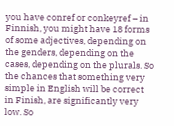you have conref or conkeyref – in Finnish, you might have 18 forms of some adjectives, depending on the genders, depending on the cases, depending on the plurals. So the chances that something very simple in English will be correct in Finish, are significantly very low. So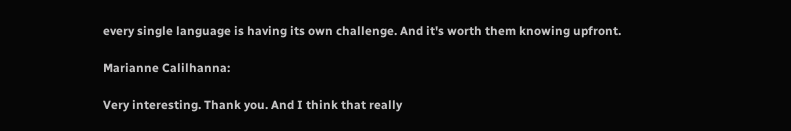every single language is having its own challenge. And it's worth them knowing upfront.

Marianne Calilhanna:

Very interesting. Thank you. And I think that really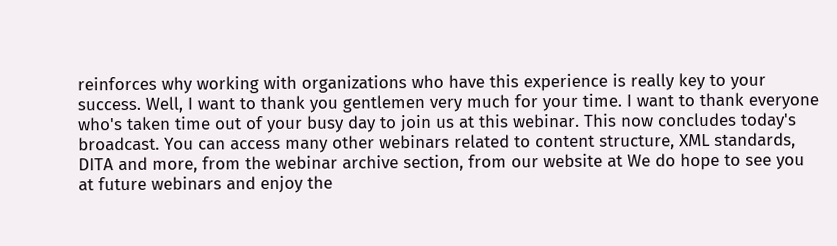reinforces why working with organizations who have this experience is really key to your success. Well, I want to thank you gentlemen very much for your time. I want to thank everyone who's taken time out of your busy day to join us at this webinar. This now concludes today's broadcast. You can access many other webinars related to content structure, XML standards, DITA and more, from the webinar archive section, from our website at We do hope to see you at future webinars and enjoy the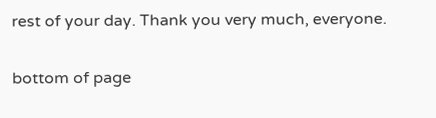rest of your day. Thank you very much, everyone.

bottom of page